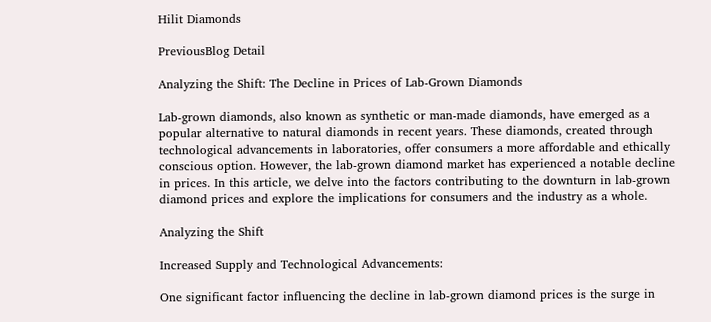Hilit Diamonds

PreviousBlog Detail

Analyzing the Shift: The Decline in Prices of Lab-Grown Diamonds

Lab-grown diamonds, also known as synthetic or man-made diamonds, have emerged as a popular alternative to natural diamonds in recent years. These diamonds, created through technological advancements in laboratories, offer consumers a more affordable and ethically conscious option. However, the lab-grown diamond market has experienced a notable decline in prices. In this article, we delve into the factors contributing to the downturn in lab-grown diamond prices and explore the implications for consumers and the industry as a whole.

Analyzing the Shift

Increased Supply and Technological Advancements:

One significant factor influencing the decline in lab-grown diamond prices is the surge in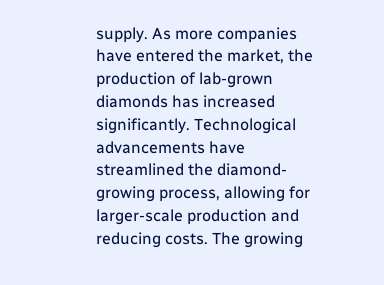supply. As more companies have entered the market, the production of lab-grown diamonds has increased significantly. Technological advancements have streamlined the diamond-growing process, allowing for larger-scale production and reducing costs. The growing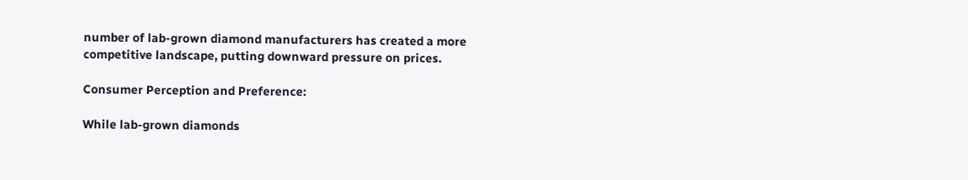number of lab-grown diamond manufacturers has created a more competitive landscape, putting downward pressure on prices.

Consumer Perception and Preference:

While lab-grown diamonds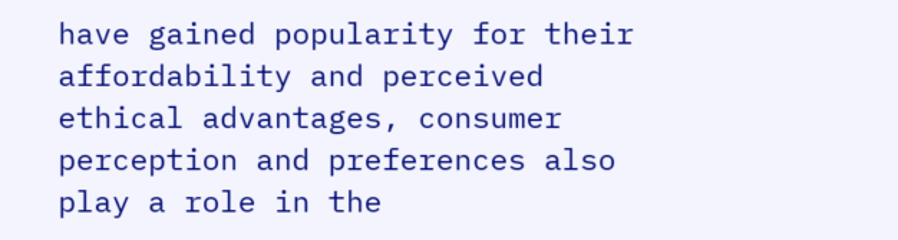have gained popularity for their affordability and perceived ethical advantages, consumer perception and preferences also play a role in the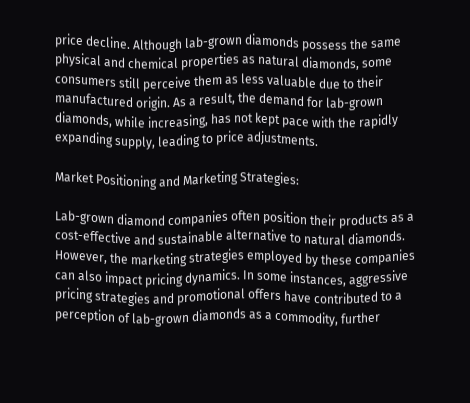price decline. Although lab-grown diamonds possess the same physical and chemical properties as natural diamonds, some consumers still perceive them as less valuable due to their manufactured origin. As a result, the demand for lab-grown diamonds, while increasing, has not kept pace with the rapidly expanding supply, leading to price adjustments.

Market Positioning and Marketing Strategies:

Lab-grown diamond companies often position their products as a cost-effective and sustainable alternative to natural diamonds. However, the marketing strategies employed by these companies can also impact pricing dynamics. In some instances, aggressive pricing strategies and promotional offers have contributed to a perception of lab-grown diamonds as a commodity, further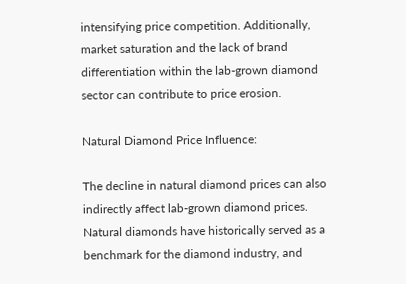intensifying price competition. Additionally, market saturation and the lack of brand differentiation within the lab-grown diamond sector can contribute to price erosion.

Natural Diamond Price Influence:

The decline in natural diamond prices can also indirectly affect lab-grown diamond prices. Natural diamonds have historically served as a benchmark for the diamond industry, and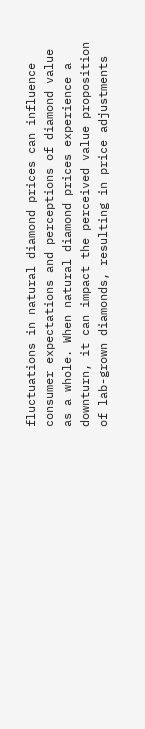fluctuations in natural diamond prices can influence consumer expectations and perceptions of diamond value as a whole. When natural diamond prices experience a downturn, it can impact the perceived value proposition of lab-grown diamonds, resulting in price adjustments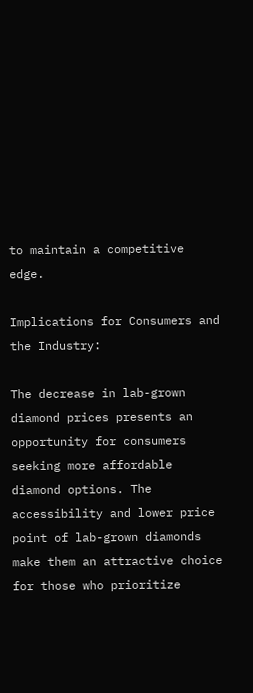to maintain a competitive edge.

Implications for Consumers and the Industry:

The decrease in lab-grown diamond prices presents an opportunity for consumers seeking more affordable diamond options. The accessibility and lower price point of lab-grown diamonds make them an attractive choice for those who prioritize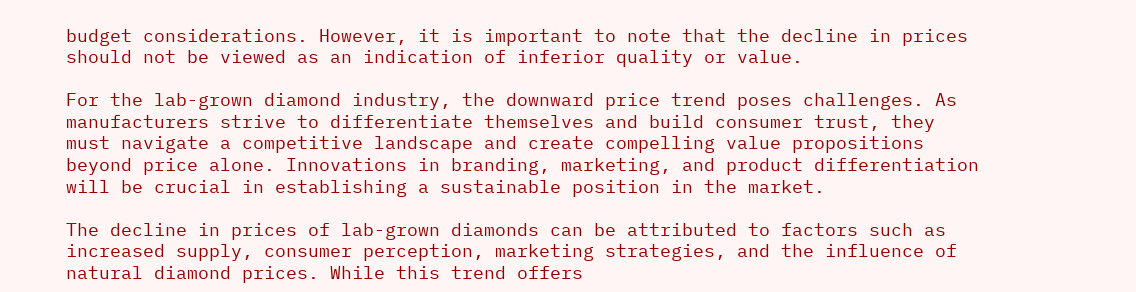budget considerations. However, it is important to note that the decline in prices should not be viewed as an indication of inferior quality or value.

For the lab-grown diamond industry, the downward price trend poses challenges. As manufacturers strive to differentiate themselves and build consumer trust, they must navigate a competitive landscape and create compelling value propositions beyond price alone. Innovations in branding, marketing, and product differentiation will be crucial in establishing a sustainable position in the market.

The decline in prices of lab-grown diamonds can be attributed to factors such as increased supply, consumer perception, marketing strategies, and the influence of natural diamond prices. While this trend offers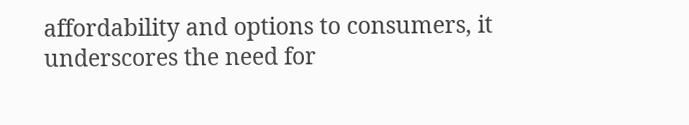affordability and options to consumers, it underscores the need for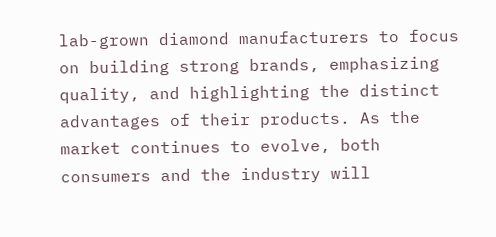lab-grown diamond manufacturers to focus on building strong brands, emphasizing quality, and highlighting the distinct advantages of their products. As the market continues to evolve, both consumers and the industry will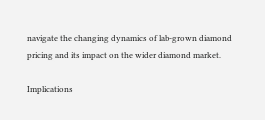navigate the changing dynamics of lab-grown diamond pricing and its impact on the wider diamond market.

Implications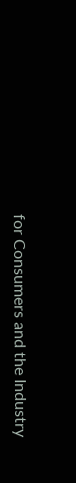for Consumers and the Industry